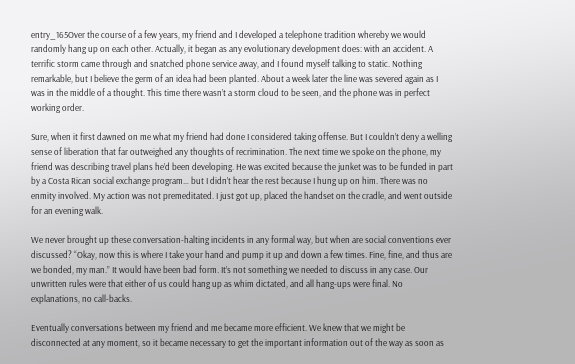entry_165Over the course of a few years, my friend and I developed a telephone tradition whereby we would randomly hang up on each other. Actually, it began as any evolutionary development does: with an accident. A terrific storm came through and snatched phone service away, and I found myself talking to static. Nothing remarkable, but I believe the germ of an idea had been planted. About a week later the line was severed again as I was in the middle of a thought. This time there wasn’t a storm cloud to be seen, and the phone was in perfect working order.

Sure, when it first dawned on me what my friend had done I considered taking offense. But I couldn’t deny a welling sense of liberation that far outweighed any thoughts of recrimination. The next time we spoke on the phone, my friend was describing travel plans he’d been developing. He was excited because the junket was to be funded in part by a Costa Rican social exchange program… but I didn’t hear the rest because I hung up on him. There was no enmity involved. My action was not premeditated. I just got up, placed the handset on the cradle, and went outside for an evening walk.

We never brought up these conversation-halting incidents in any formal way, but when are social conventions ever discussed? “Okay, now this is where I take your hand and pump it up and down a few times. Fine, fine, and thus are we bonded, my man.” It would have been bad form. It’s not something we needed to discuss in any case. Our unwritten rules were that either of us could hang up as whim dictated, and all hang-ups were final. No explanations, no call-backs.

Eventually conversations between my friend and me became more efficient. We knew that we might be disconnected at any moment, so it became necessary to get the important information out of the way as soon as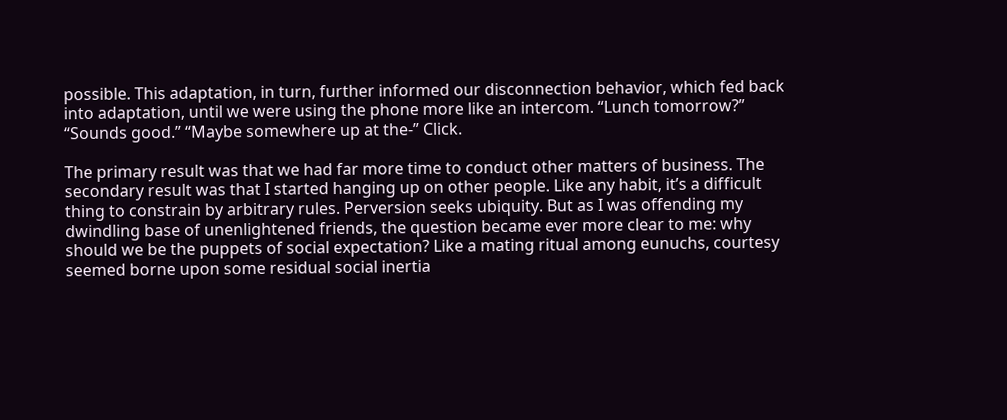possible. This adaptation, in turn, further informed our disconnection behavior, which fed back into adaptation, until we were using the phone more like an intercom. “Lunch tomorrow?” “Sounds good.” “Maybe somewhere up at the-” Click.

The primary result was that we had far more time to conduct other matters of business. The secondary result was that I started hanging up on other people. Like any habit, it’s a difficult thing to constrain by arbitrary rules. Perversion seeks ubiquity. But as I was offending my dwindling base of unenlightened friends, the question became ever more clear to me: why should we be the puppets of social expectation? Like a mating ritual among eunuchs, courtesy seemed borne upon some residual social inertia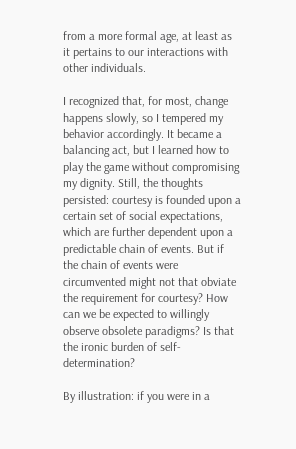from a more formal age, at least as it pertains to our interactions with other individuals.

I recognized that, for most, change happens slowly, so I tempered my behavior accordingly. It became a balancing act, but I learned how to play the game without compromising my dignity. Still, the thoughts persisted: courtesy is founded upon a certain set of social expectations, which are further dependent upon a predictable chain of events. But if the chain of events were circumvented might not that obviate the requirement for courtesy? How can we be expected to willingly observe obsolete paradigms? Is that the ironic burden of self-determination?

By illustration: if you were in a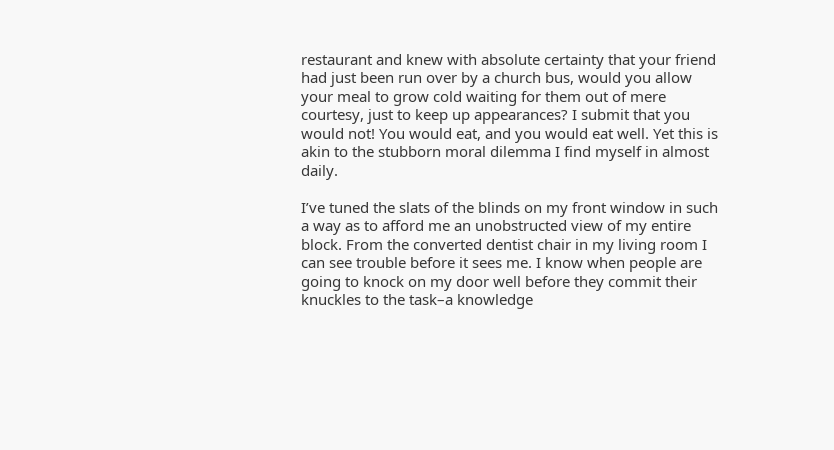restaurant and knew with absolute certainty that your friend had just been run over by a church bus, would you allow your meal to grow cold waiting for them out of mere courtesy, just to keep up appearances? I submit that you would not! You would eat, and you would eat well. Yet this is akin to the stubborn moral dilemma I find myself in almost daily.

I’ve tuned the slats of the blinds on my front window in such a way as to afford me an unobstructed view of my entire block. From the converted dentist chair in my living room I can see trouble before it sees me. I know when people are going to knock on my door well before they commit their knuckles to the task–a knowledge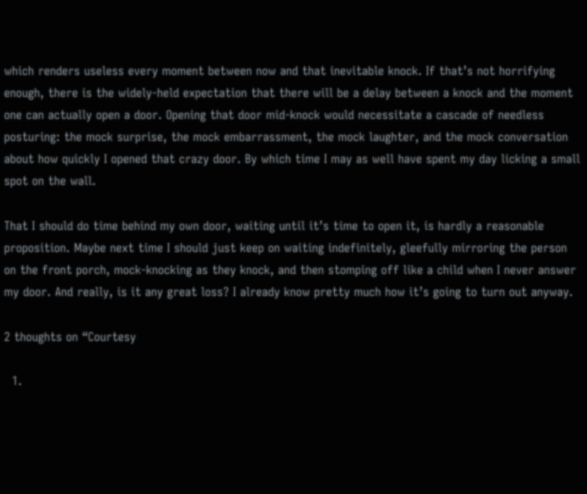which renders useless every moment between now and that inevitable knock. If that’s not horrifying enough, there is the widely-held expectation that there will be a delay between a knock and the moment one can actually open a door. Opening that door mid-knock would necessitate a cascade of needless posturing: the mock surprise, the mock embarrassment, the mock laughter, and the mock conversation about how quickly I opened that crazy door. By which time I may as well have spent my day licking a small spot on the wall.

That I should do time behind my own door, waiting until it’s time to open it, is hardly a reasonable proposition. Maybe next time I should just keep on waiting indefinitely, gleefully mirroring the person on the front porch, mock-knocking as they knock, and then stomping off like a child when I never answer my door. And really, is it any great loss? I already know pretty much how it’s going to turn out anyway.

2 thoughts on “Courtesy

  1.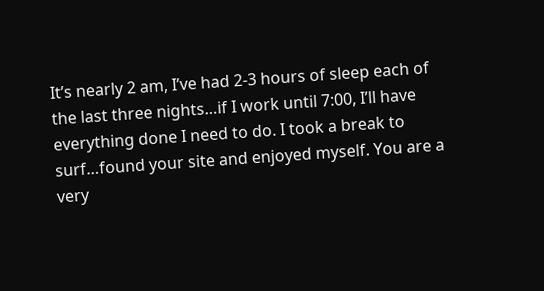It’s nearly 2 am, I’ve had 2-3 hours of sleep each of the last three nights…if I work until 7:00, I’ll have everything done I need to do. I took a break to surf…found your site and enjoyed myself. You are a very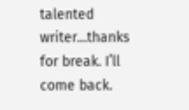talented writer…thanks for break. I’ll come back.